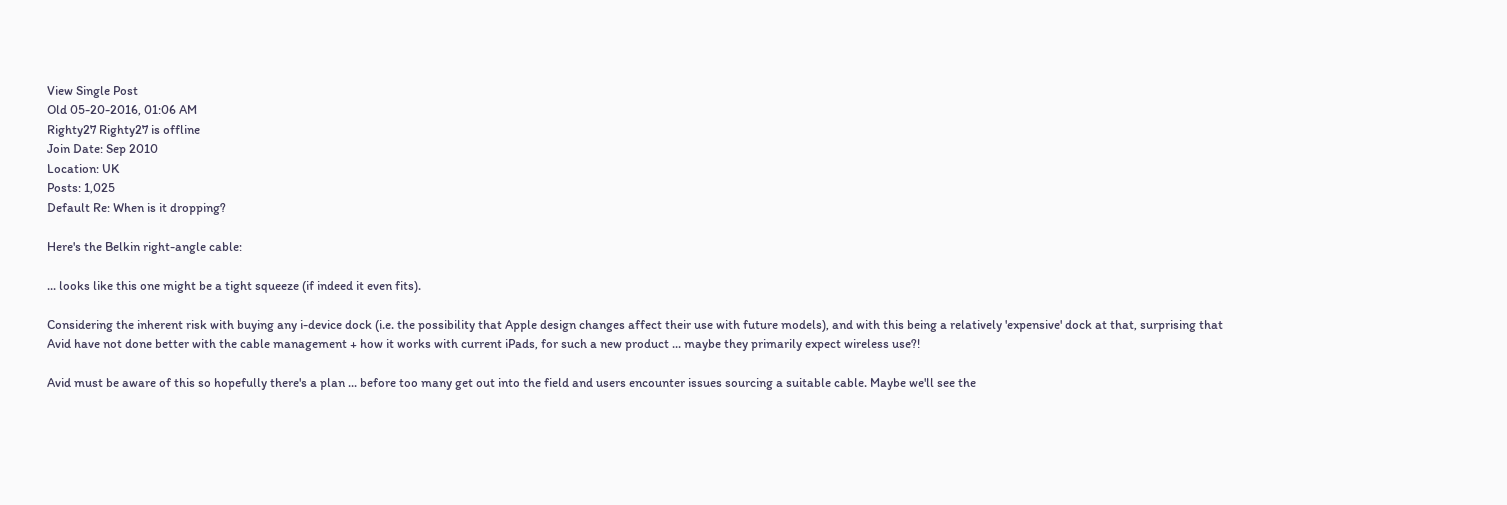View Single Post
Old 05-20-2016, 01:06 AM
Righty27 Righty27 is offline
Join Date: Sep 2010
Location: UK
Posts: 1,025
Default Re: When is it dropping?

Here's the Belkin right-angle cable:

... looks like this one might be a tight squeeze (if indeed it even fits).

Considering the inherent risk with buying any i-device dock (i.e. the possibility that Apple design changes affect their use with future models), and with this being a relatively 'expensive' dock at that, surprising that Avid have not done better with the cable management + how it works with current iPads, for such a new product ... maybe they primarily expect wireless use?!

Avid must be aware of this so hopefully there's a plan ... before too many get out into the field and users encounter issues sourcing a suitable cable. Maybe we'll see the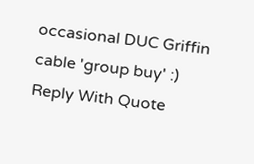occasional DUC Griffin cable 'group buy' :)
Reply With Quote